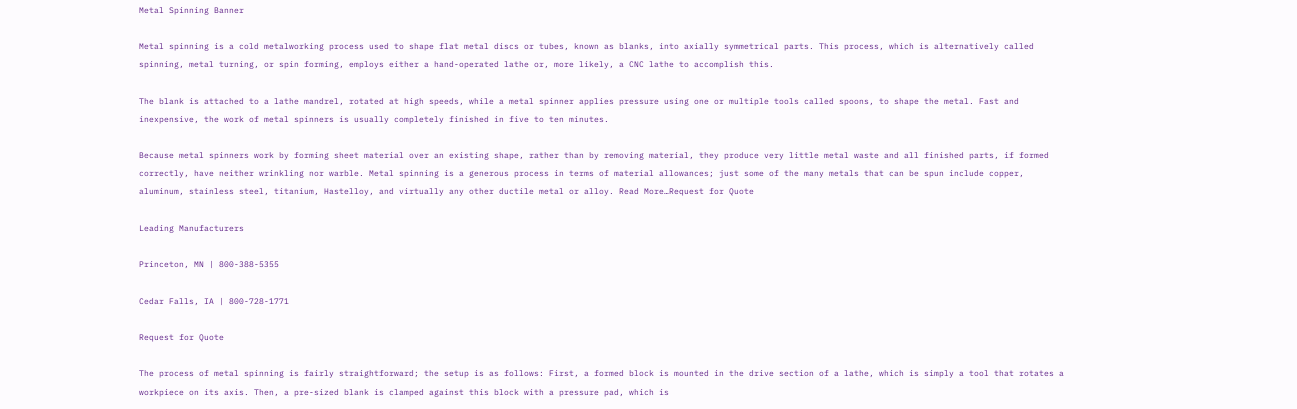Metal Spinning Banner

Metal spinning is a cold metalworking process used to shape flat metal discs or tubes, known as blanks, into axially symmetrical parts. This process, which is alternatively called spinning, metal turning, or spin forming, employs either a hand-operated lathe or, more likely, a CNC lathe to accomplish this.

The blank is attached to a lathe mandrel, rotated at high speeds, while a metal spinner applies pressure using one or multiple tools called spoons, to shape the metal. Fast and inexpensive, the work of metal spinners is usually completely finished in five to ten minutes.

Because metal spinners work by forming sheet material over an existing shape, rather than by removing material, they produce very little metal waste and all finished parts, if formed correctly, have neither wrinkling nor warble. Metal spinning is a generous process in terms of material allowances; just some of the many metals that can be spun include copper, aluminum, stainless steel, titanium, Hastelloy, and virtually any other ductile metal or alloy. Read More…Request for Quote

Leading Manufacturers

Princeton, MN | 800-388-5355

Cedar Falls, IA | 800-728-1771

Request for Quote

The process of metal spinning is fairly straightforward; the setup is as follows: First, a formed block is mounted in the drive section of a lathe, which is simply a tool that rotates a workpiece on its axis. Then, a pre-sized blank is clamped against this block with a pressure pad, which is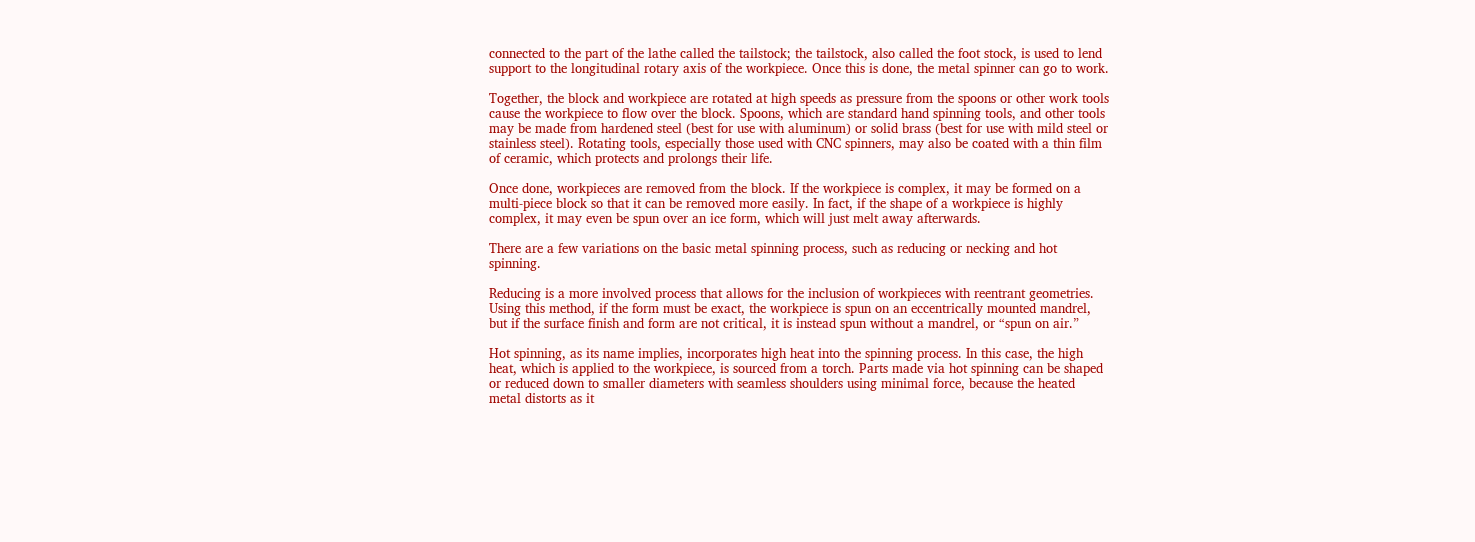connected to the part of the lathe called the tailstock; the tailstock, also called the foot stock, is used to lend support to the longitudinal rotary axis of the workpiece. Once this is done, the metal spinner can go to work.

Together, the block and workpiece are rotated at high speeds as pressure from the spoons or other work tools cause the workpiece to flow over the block. Spoons, which are standard hand spinning tools, and other tools may be made from hardened steel (best for use with aluminum) or solid brass (best for use with mild steel or stainless steel). Rotating tools, especially those used with CNC spinners, may also be coated with a thin film of ceramic, which protects and prolongs their life.

Once done, workpieces are removed from the block. If the workpiece is complex, it may be formed on a multi-piece block so that it can be removed more easily. In fact, if the shape of a workpiece is highly complex, it may even be spun over an ice form, which will just melt away afterwards.

There are a few variations on the basic metal spinning process, such as reducing or necking and hot spinning.

Reducing is a more involved process that allows for the inclusion of workpieces with reentrant geometries. Using this method, if the form must be exact, the workpiece is spun on an eccentrically mounted mandrel, but if the surface finish and form are not critical, it is instead spun without a mandrel, or “spun on air.”

Hot spinning, as its name implies, incorporates high heat into the spinning process. In this case, the high heat, which is applied to the workpiece, is sourced from a torch. Parts made via hot spinning can be shaped or reduced down to smaller diameters with seamless shoulders using minimal force, because the heated metal distorts as it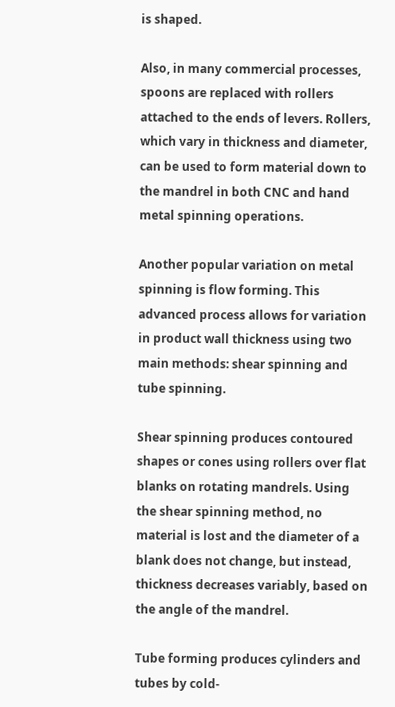is shaped.

Also, in many commercial processes, spoons are replaced with rollers attached to the ends of levers. Rollers, which vary in thickness and diameter, can be used to form material down to the mandrel in both CNC and hand metal spinning operations.

Another popular variation on metal spinning is flow forming. This advanced process allows for variation in product wall thickness using two main methods: shear spinning and tube spinning.

Shear spinning produces contoured shapes or cones using rollers over flat blanks on rotating mandrels. Using the shear spinning method, no material is lost and the diameter of a blank does not change, but instead, thickness decreases variably, based on the angle of the mandrel.

Tube forming produces cylinders and tubes by cold-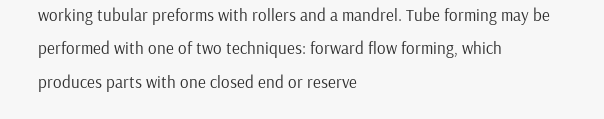working tubular preforms with rollers and a mandrel. Tube forming may be performed with one of two techniques: forward flow forming, which produces parts with one closed end or reserve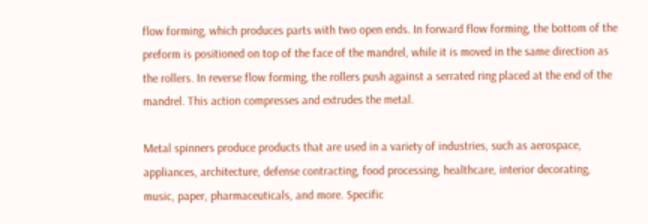flow forming, which produces parts with two open ends. In forward flow forming, the bottom of the preform is positioned on top of the face of the mandrel, while it is moved in the same direction as the rollers. In reverse flow forming, the rollers push against a serrated ring placed at the end of the mandrel. This action compresses and extrudes the metal.

Metal spinners produce products that are used in a variety of industries, such as aerospace, appliances, architecture, defense contracting, food processing, healthcare, interior decorating, music, paper, pharmaceuticals, and more. Specific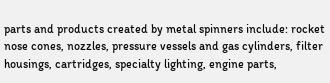parts and products created by metal spinners include: rocket nose cones, nozzles, pressure vessels and gas cylinders, filter housings, cartridges, specialty lighting, engine parts,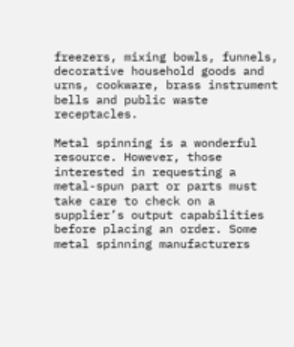freezers, mixing bowls, funnels, decorative household goods and urns, cookware, brass instrument bells and public waste receptacles.

Metal spinning is a wonderful resource. However, those interested in requesting a metal-spun part or parts must take care to check on a supplier’s output capabilities before placing an order. Some metal spinning manufacturers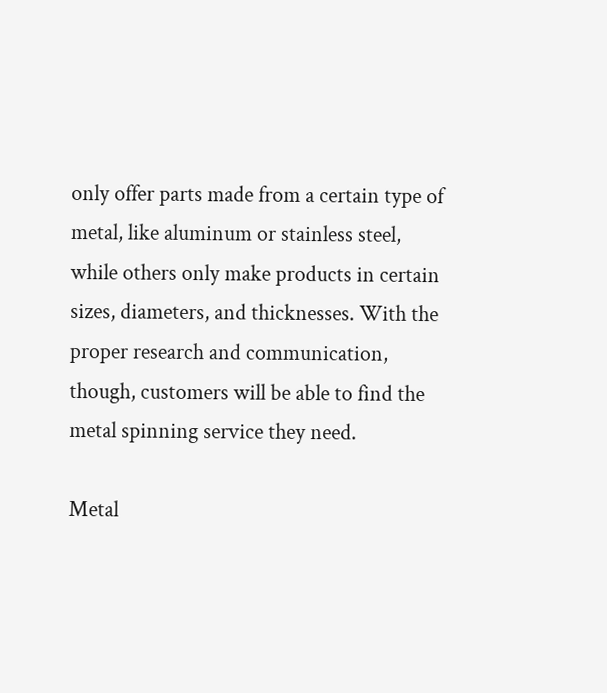only offer parts made from a certain type of metal, like aluminum or stainless steel, while others only make products in certain sizes, diameters, and thicknesses. With the proper research and communication, though, customers will be able to find the metal spinning service they need.

Metal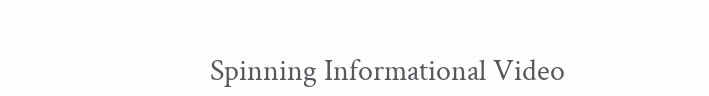Spinning Informational Video